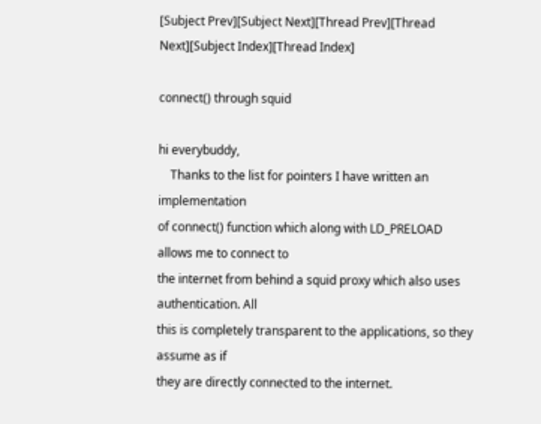[Subject Prev][Subject Next][Thread Prev][Thread Next][Subject Index][Thread Index]

connect() through squid

hi everybuddy,
    Thanks to the list for pointers I have written an implementation
of connect() function which along with LD_PRELOAD allows me to connect to
the internet from behind a squid proxy which also uses authentication. All
this is completely transparent to the applications, so they assume as if
they are directly connected to the internet.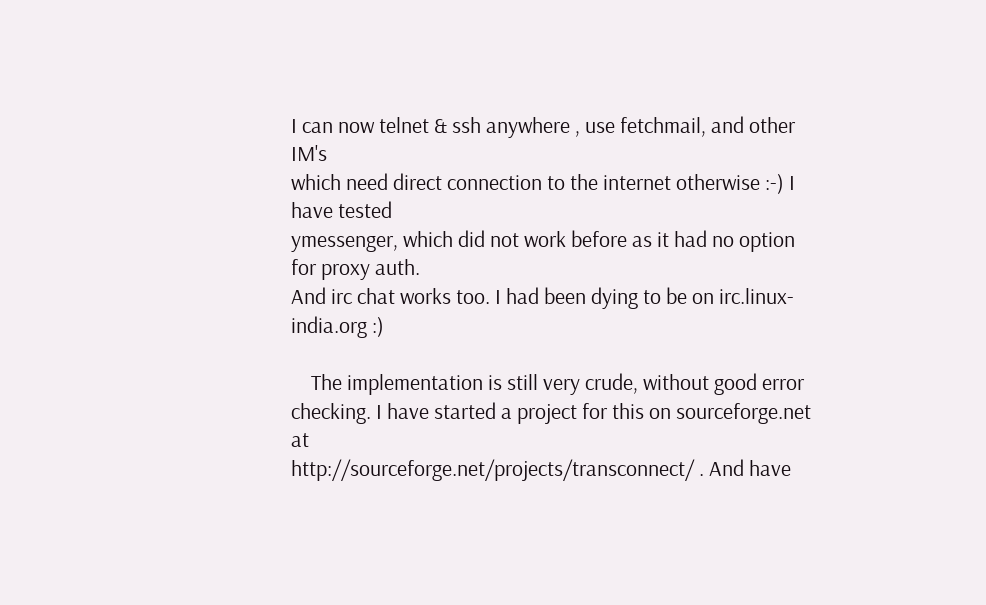I can now telnet & ssh anywhere , use fetchmail, and other IM's
which need direct connection to the internet otherwise :-) I have tested
ymessenger, which did not work before as it had no option for proxy auth.
And irc chat works too. I had been dying to be on irc.linux-india.org :)

    The implementation is still very crude, without good error
checking. I have started a project for this on sourceforge.net at
http://sourceforge.net/projects/transconnect/ . And have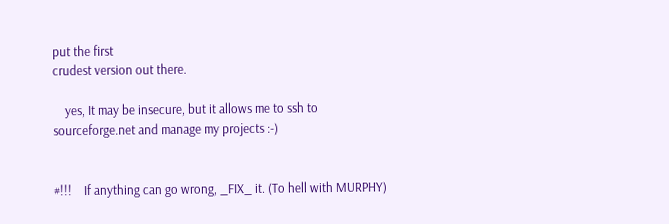put the first
crudest version out there.

    yes, It may be insecure, but it allows me to ssh to
sourceforge.net and manage my projects :-)


#!!!    If anything can go wrong, _FIX_ it. (To hell with MURPHY)